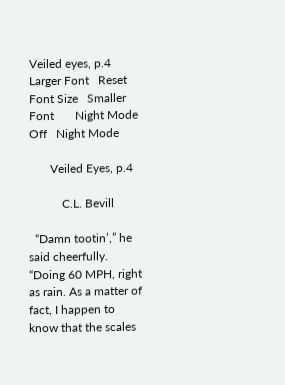Veiled eyes, p.4
Larger Font   Reset Font Size   Smaller Font       Night Mode Off   Night Mode

       Veiled Eyes, p.4

           C.L. Bevill

  “Damn tootin’,” he said cheerfully. “Doing 60 MPH, right as rain. As a matter of fact, I happen to know that the scales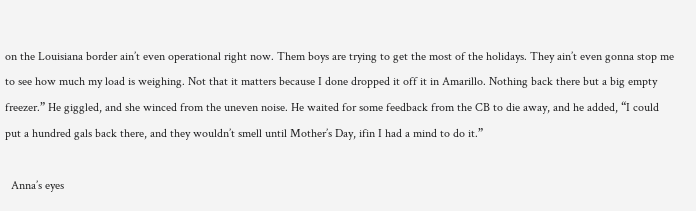on the Louisiana border ain’t even operational right now. Them boys are trying to get the most of the holidays. They ain’t even gonna stop me to see how much my load is weighing. Not that it matters because I done dropped it off it in Amarillo. Nothing back there but a big empty freezer.” He giggled, and she winced from the uneven noise. He waited for some feedback from the CB to die away, and he added, “I could put a hundred gals back there, and they wouldn’t smell until Mother’s Day, ifin I had a mind to do it.”

  Anna’s eyes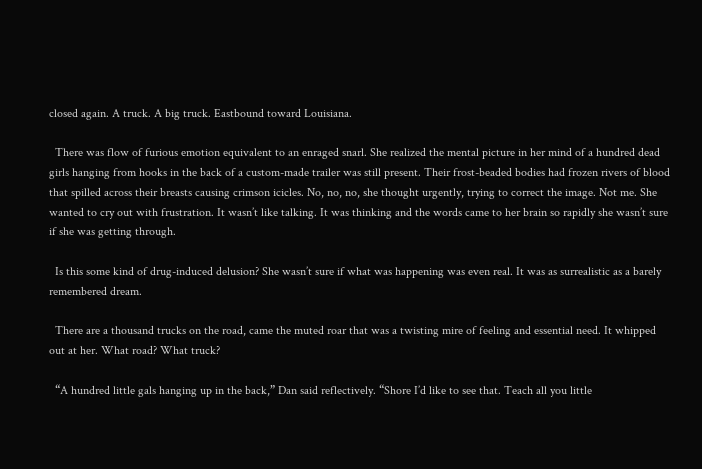closed again. A truck. A big truck. Eastbound toward Louisiana.

  There was flow of furious emotion equivalent to an enraged snarl. She realized the mental picture in her mind of a hundred dead girls hanging from hooks in the back of a custom-made trailer was still present. Their frost-beaded bodies had frozen rivers of blood that spilled across their breasts causing crimson icicles. No, no, no, she thought urgently, trying to correct the image. Not me. She wanted to cry out with frustration. It wasn’t like talking. It was thinking and the words came to her brain so rapidly she wasn’t sure if she was getting through.

  Is this some kind of drug-induced delusion? She wasn’t sure if what was happening was even real. It was as surrealistic as a barely remembered dream.

  There are a thousand trucks on the road, came the muted roar that was a twisting mire of feeling and essential need. It whipped out at her. What road? What truck?

  “A hundred little gals hanging up in the back,” Dan said reflectively. “Shore I’d like to see that. Teach all you little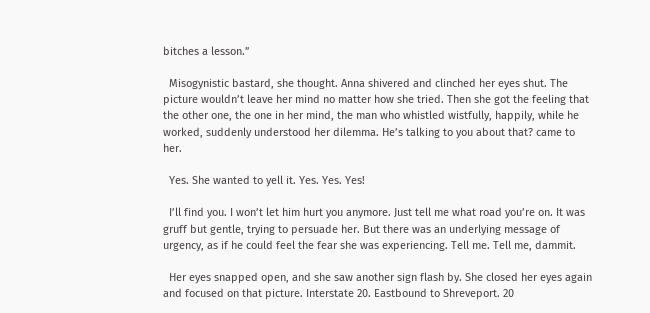bitches a lesson.”

  Misogynistic bastard, she thought. Anna shivered and clinched her eyes shut. The picture wouldn’t leave her mind no matter how she tried. Then she got the feeling that the other one, the one in her mind, the man who whistled wistfully, happily, while he worked, suddenly understood her dilemma. He’s talking to you about that? came to her.

  Yes. She wanted to yell it. Yes. Yes. Yes!

  I’ll find you. I won’t let him hurt you anymore. Just tell me what road you’re on. It was gruff but gentle, trying to persuade her. But there was an underlying message of urgency, as if he could feel the fear she was experiencing. Tell me. Tell me, dammit.

  Her eyes snapped open, and she saw another sign flash by. She closed her eyes again and focused on that picture. Interstate 20. Eastbound to Shreveport. 20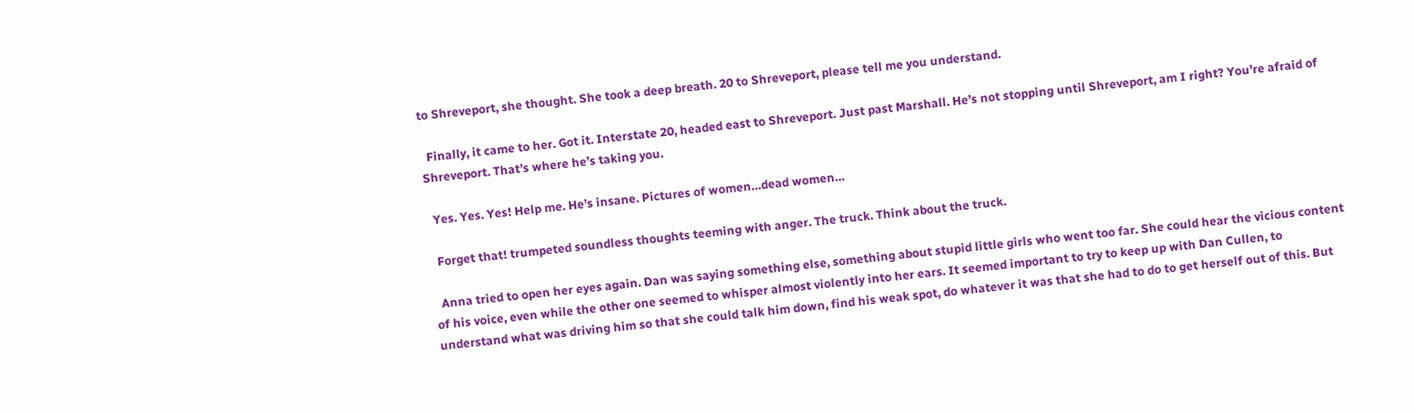to Shreveport, she thought. She took a deep breath. 20 to Shreveport, please tell me you understand.

  Finally, it came to her. Got it. Interstate 20, headed east to Shreveport. Just past Marshall. He’s not stopping until Shreveport, am I right? You’re afraid of Shreveport. That’s where he’s taking you.

  Yes. Yes. Yes! Help me. He’s insane. Pictures of women…dead women…

  Forget that! trumpeted soundless thoughts teeming with anger. The truck. Think about the truck.

  Anna tried to open her eyes again. Dan was saying something else, something about stupid little girls who went too far. She could hear the vicious content of his voice, even while the other one seemed to whisper almost violently into her ears. It seemed important to try to keep up with Dan Cullen, to understand what was driving him so that she could talk him down, find his weak spot, do whatever it was that she had to do to get herself out of this. But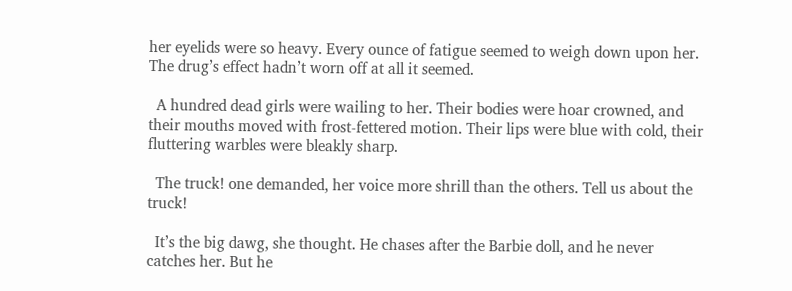her eyelids were so heavy. Every ounce of fatigue seemed to weigh down upon her. The drug’s effect hadn’t worn off at all it seemed.

  A hundred dead girls were wailing to her. Their bodies were hoar crowned, and their mouths moved with frost-fettered motion. Their lips were blue with cold, their fluttering warbles were bleakly sharp.

  The truck! one demanded, her voice more shrill than the others. Tell us about the truck!

  It’s the big dawg, she thought. He chases after the Barbie doll, and he never catches her. But he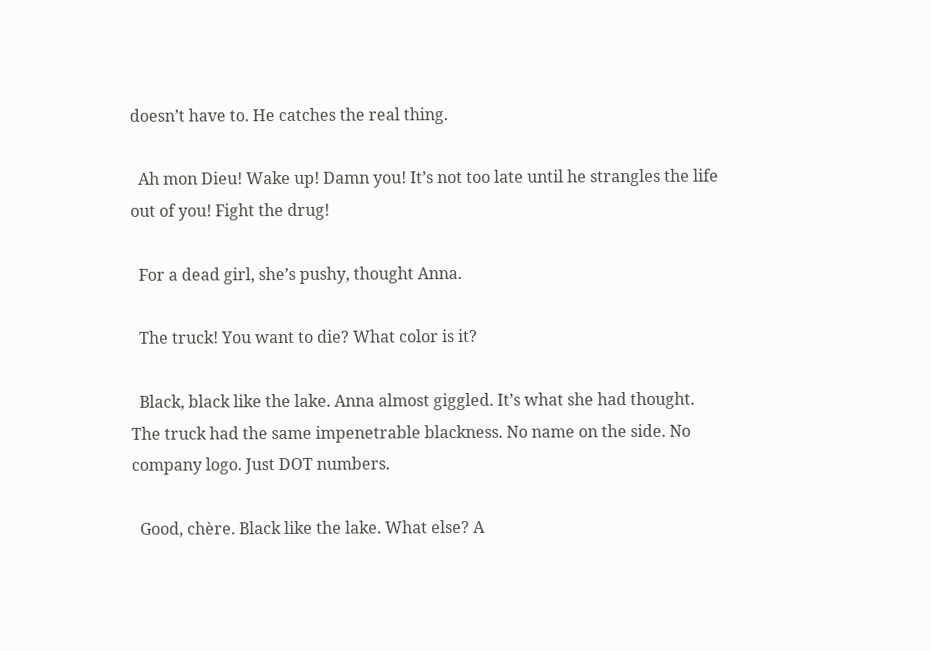doesn’t have to. He catches the real thing.

  Ah mon Dieu! Wake up! Damn you! It’s not too late until he strangles the life out of you! Fight the drug!

  For a dead girl, she’s pushy, thought Anna.

  The truck! You want to die? What color is it?

  Black, black like the lake. Anna almost giggled. It’s what she had thought. The truck had the same impenetrable blackness. No name on the side. No company logo. Just DOT numbers.

  Good, chère. Black like the lake. What else? A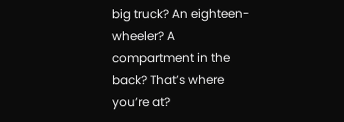big truck? An eighteen-wheeler? A compartment in the back? That’s where you’re at?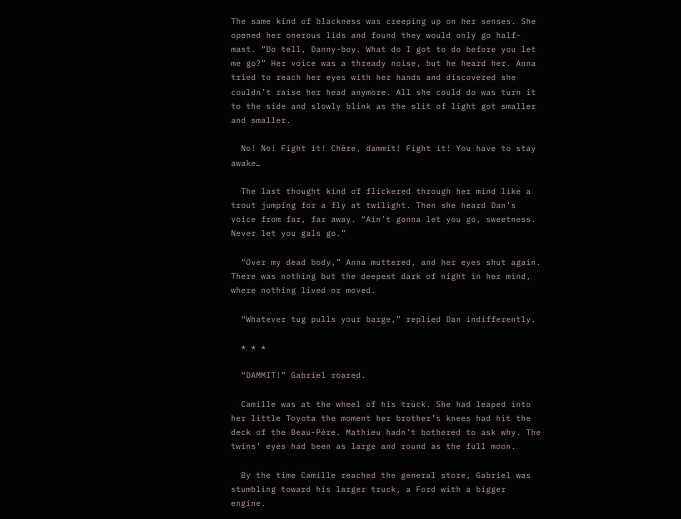The same kind of blackness was creeping up on her senses. She opened her onerous lids and found they would only go half-mast. “Do tell, Danny-boy. What do I got to do before you let me go?” Her voice was a thready noise, but he heard her. Anna tried to reach her eyes with her hands and discovered she couldn’t raise her head anymore. All she could do was turn it to the side and slowly blink as the slit of light got smaller and smaller.

  No! No! Fight it! Chère, dammit! Fight it! You have to stay awake…

  The last thought kind of flickered through her mind like a trout jumping for a fly at twilight. Then she heard Dan’s voice from far, far away. “Ain’t gonna let you go, sweetness. Never let you gals go.”

  “Over my dead body,” Anna muttered, and her eyes shut again. There was nothing but the deepest dark of night in her mind, where nothing lived or moved.

  “Whatever tug pulls your barge,” replied Dan indifferently.

  * * *

  “DAMMIT!” Gabriel roared.

  Camille was at the wheel of his truck. She had leaped into her little Toyota the moment her brother’s knees had hit the deck of the Beau-Père. Mathieu hadn’t bothered to ask why. The twins’ eyes had been as large and round as the full moon.

  By the time Camille reached the general store, Gabriel was stumbling toward his larger truck, a Ford with a bigger engine.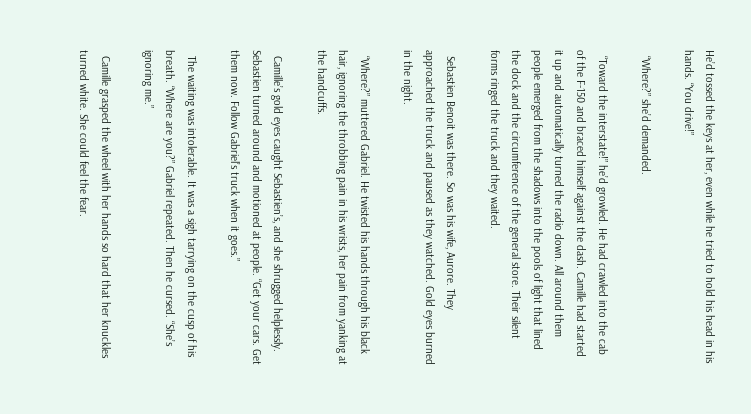He’d tossed the keys at her, even while he tried to hold his head in his hands. “You drive!”

  “Where?” she’d demanded.

  “Toward the interstate!” he’d growled. He had crawled into the cab of the F-150 and braced himself against the dash. Camille had started it up and automatically turned the radio down. All around them people emerged from the shadows into the pools of light that lined the dock and the circumference of the general store. Their silent forms ringed the truck and they waited.

  Sebastien Benoit was there. So was his wife, Aurore. They approached the truck and paused as they watched. Gold eyes burned in the night.

  “Where?” muttered Gabriel. He twisted his hands through his black hair, ignoring the throbbing pain in his wrists, her pain from yanking at the handcuffs.

  Camille’s gold eyes caught Sebastien’s, and she shrugged helplessly. Sebastien turned around and motioned at people. “Get your cars. Get them now. Follow Gabriel’s truck when it goes.”

  The waiting was intolerable. It was a sigh tarrying on the cusp of his breath. “Where are you?” Gabriel repeated. Then he cursed. “She’s ignoring me.”

  Camille grasped the wheel with her hands so hard that her knuckles turned white. She could feel the fear.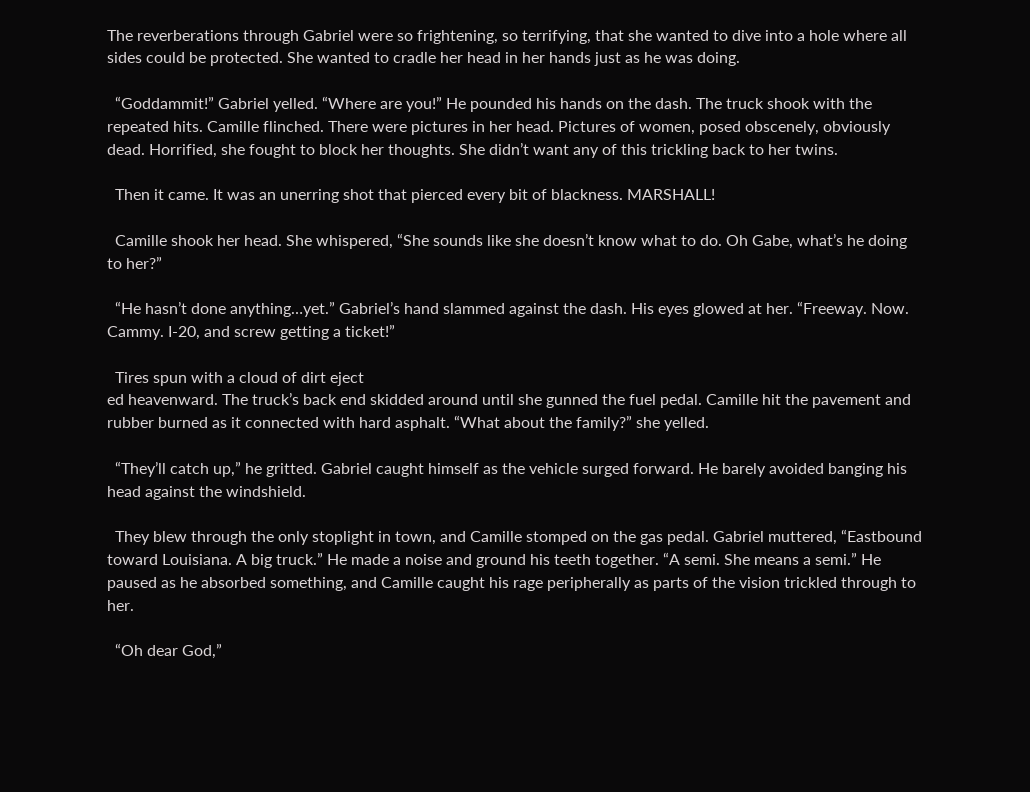The reverberations through Gabriel were so frightening, so terrifying, that she wanted to dive into a hole where all sides could be protected. She wanted to cradle her head in her hands just as he was doing.

  “Goddammit!” Gabriel yelled. “Where are you!” He pounded his hands on the dash. The truck shook with the repeated hits. Camille flinched. There were pictures in her head. Pictures of women, posed obscenely, obviously dead. Horrified, she fought to block her thoughts. She didn’t want any of this trickling back to her twins.

  Then it came. It was an unerring shot that pierced every bit of blackness. MARSHALL!

  Camille shook her head. She whispered, “She sounds like she doesn’t know what to do. Oh Gabe, what’s he doing to her?”

  “He hasn’t done anything…yet.” Gabriel’s hand slammed against the dash. His eyes glowed at her. “Freeway. Now. Cammy. I-20, and screw getting a ticket!”

  Tires spun with a cloud of dirt eject
ed heavenward. The truck’s back end skidded around until she gunned the fuel pedal. Camille hit the pavement and rubber burned as it connected with hard asphalt. “What about the family?” she yelled.

  “They’ll catch up,” he gritted. Gabriel caught himself as the vehicle surged forward. He barely avoided banging his head against the windshield.

  They blew through the only stoplight in town, and Camille stomped on the gas pedal. Gabriel muttered, “Eastbound toward Louisiana. A big truck.” He made a noise and ground his teeth together. “A semi. She means a semi.” He paused as he absorbed something, and Camille caught his rage peripherally as parts of the vision trickled through to her.

  “Oh dear God,”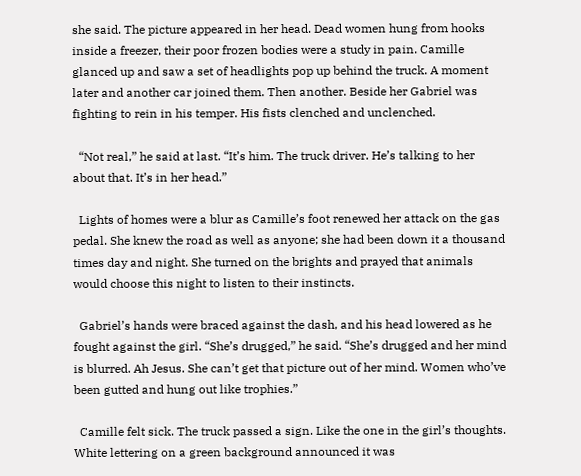she said. The picture appeared in her head. Dead women hung from hooks inside a freezer, their poor frozen bodies were a study in pain. Camille glanced up and saw a set of headlights pop up behind the truck. A moment later and another car joined them. Then another. Beside her Gabriel was fighting to rein in his temper. His fists clenched and unclenched.

  “Not real,” he said at last. “It’s him. The truck driver. He’s talking to her about that. It’s in her head.”

  Lights of homes were a blur as Camille’s foot renewed her attack on the gas pedal. She knew the road as well as anyone; she had been down it a thousand times day and night. She turned on the brights and prayed that animals would choose this night to listen to their instincts.

  Gabriel’s hands were braced against the dash, and his head lowered as he fought against the girl. “She’s drugged,” he said. “She’s drugged and her mind is blurred. Ah Jesus. She can’t get that picture out of her mind. Women who’ve been gutted and hung out like trophies.”

  Camille felt sick. The truck passed a sign. Like the one in the girl’s thoughts. White lettering on a green background announced it was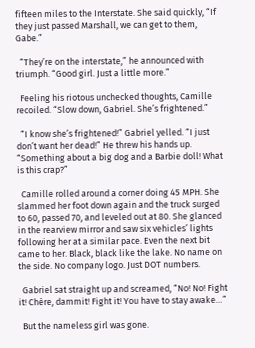fifteen miles to the Interstate. She said quickly, “If they just passed Marshall, we can get to them, Gabe.”

  “They’re on the interstate,” he announced with triumph. “Good girl. Just a little more.”

  Feeling his riotous unchecked thoughts, Camille recoiled. “Slow down, Gabriel. She’s frightened.”

  “I know she’s frightened!” Gabriel yelled. “I just don’t want her dead!” He threw his hands up. “Something about a big dog and a Barbie doll! What is this crap?”

  Camille rolled around a corner doing 45 MPH. She slammed her foot down again and the truck surged to 60, passed 70, and leveled out at 80. She glanced in the rearview mirror and saw six vehicles’ lights following her at a similar pace. Even the next bit came to her. Black, black like the lake. No name on the side. No company logo. Just DOT numbers.

  Gabriel sat straight up and screamed, “No! No! Fight it! Chère, dammit! Fight it! You have to stay awake…”

  But the nameless girl was gone.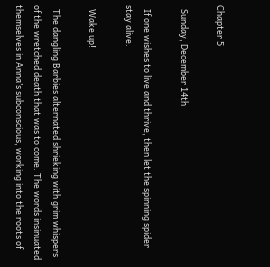Chapter 5

  Sunday, December 14th

  If one wishes to live and thrive, then let the spinning spider stay alive.

  Wake up!

  The dangling Barbies alternated shrieking with grim whispers of the wretched death that was to come. The words insinuated themselves in Anna’s subconscious, working into the roots of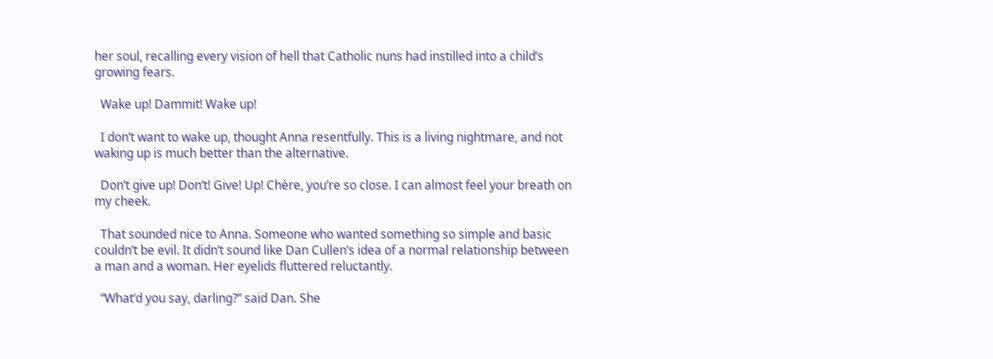her soul, recalling every vision of hell that Catholic nuns had instilled into a child’s growing fears.

  Wake up! Dammit! Wake up!

  I don’t want to wake up, thought Anna resentfully. This is a living nightmare, and not waking up is much better than the alternative.

  Don’t give up! Don’t! Give! Up! Chère, you’re so close. I can almost feel your breath on my cheek.

  That sounded nice to Anna. Someone who wanted something so simple and basic couldn’t be evil. It didn’t sound like Dan Cullen’s idea of a normal relationship between a man and a woman. Her eyelids fluttered reluctantly.

  “What’d you say, darling?” said Dan. She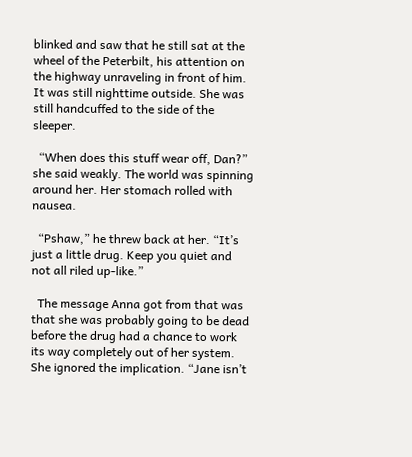blinked and saw that he still sat at the wheel of the Peterbilt, his attention on the highway unraveling in front of him. It was still nighttime outside. She was still handcuffed to the side of the sleeper.

  “When does this stuff wear off, Dan?” she said weakly. The world was spinning around her. Her stomach rolled with nausea.

  “Pshaw,” he threw back at her. “It’s just a little drug. Keep you quiet and not all riled up-like.”

  The message Anna got from that was that she was probably going to be dead before the drug had a chance to work its way completely out of her system. She ignored the implication. “Jane isn’t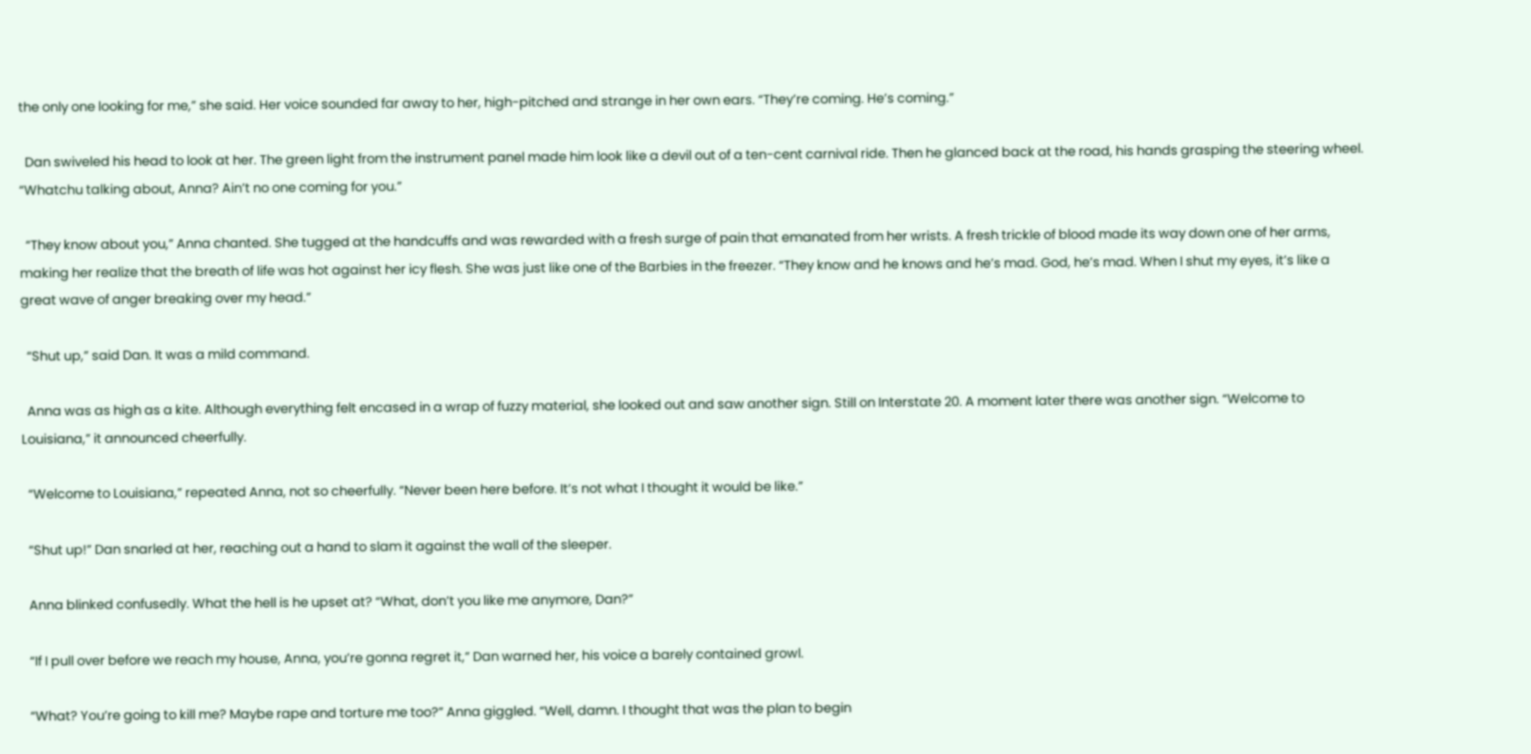the only one looking for me,” she said. Her voice sounded far away to her, high-pitched and strange in her own ears. “They’re coming. He’s coming.”

  Dan swiveled his head to look at her. The green light from the instrument panel made him look like a devil out of a ten-cent carnival ride. Then he glanced back at the road, his hands grasping the steering wheel. “Whatchu talking about, Anna? Ain’t no one coming for you.”

  “They know about you,” Anna chanted. She tugged at the handcuffs and was rewarded with a fresh surge of pain that emanated from her wrists. A fresh trickle of blood made its way down one of her arms, making her realize that the breath of life was hot against her icy flesh. She was just like one of the Barbies in the freezer. “They know and he knows and he’s mad. God, he’s mad. When I shut my eyes, it’s like a great wave of anger breaking over my head.”

  “Shut up,” said Dan. It was a mild command.

  Anna was as high as a kite. Although everything felt encased in a wrap of fuzzy material, she looked out and saw another sign. Still on Interstate 20. A moment later there was another sign. “Welcome to Louisiana,” it announced cheerfully.

  “Welcome to Louisiana,” repeated Anna, not so cheerfully. “Never been here before. It’s not what I thought it would be like.”

  “Shut up!” Dan snarled at her, reaching out a hand to slam it against the wall of the sleeper.

  Anna blinked confusedly. What the hell is he upset at? “What, don’t you like me anymore, Dan?”

  “If I pull over before we reach my house, Anna, you’re gonna regret it,” Dan warned her, his voice a barely contained growl.

  “What? You’re going to kill me? Maybe rape and torture me too?” Anna giggled. “Well, damn. I thought that was the plan to begin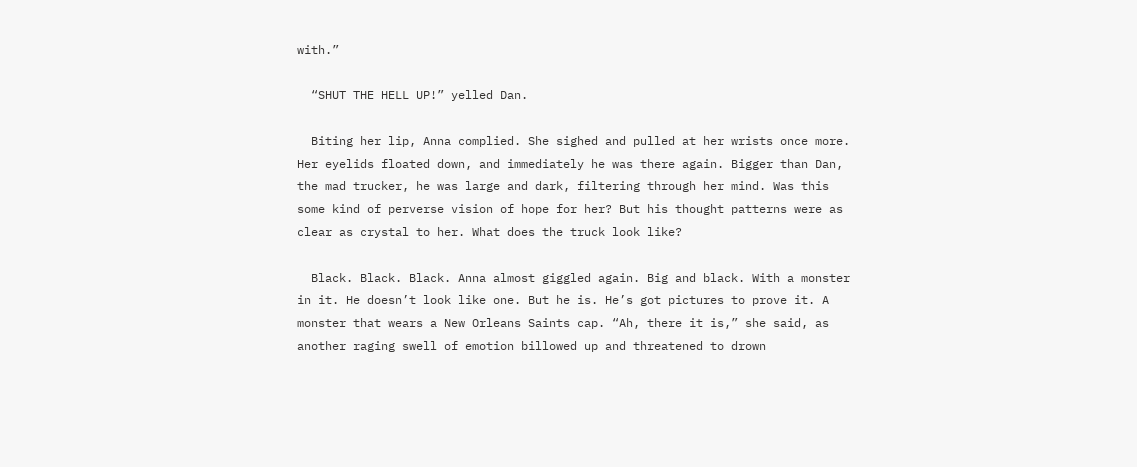with.”

  “SHUT THE HELL UP!” yelled Dan.

  Biting her lip, Anna complied. She sighed and pulled at her wrists once more. Her eyelids floated down, and immediately he was there again. Bigger than Dan, the mad trucker, he was large and dark, filtering through her mind. Was this some kind of perverse vision of hope for her? But his thought patterns were as clear as crystal to her. What does the truck look like?

  Black. Black. Black. Anna almost giggled again. Big and black. With a monster in it. He doesn’t look like one. But he is. He’s got pictures to prove it. A monster that wears a New Orleans Saints cap. “Ah, there it is,” she said, as another raging swell of emotion billowed up and threatened to drown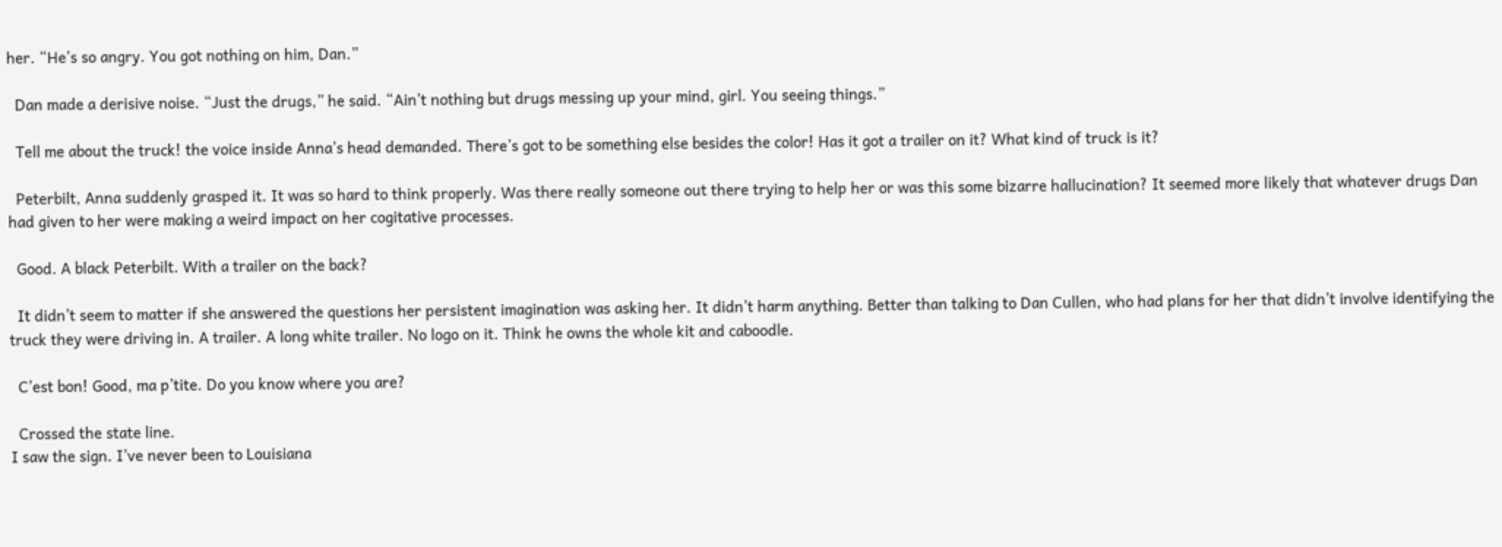her. “He’s so angry. You got nothing on him, Dan.”

  Dan made a derisive noise. “Just the drugs,” he said. “Ain’t nothing but drugs messing up your mind, girl. You seeing things.”

  Tell me about the truck! the voice inside Anna’s head demanded. There’s got to be something else besides the color! Has it got a trailer on it? What kind of truck is it?

  Peterbilt, Anna suddenly grasped it. It was so hard to think properly. Was there really someone out there trying to help her or was this some bizarre hallucination? It seemed more likely that whatever drugs Dan had given to her were making a weird impact on her cogitative processes.

  Good. A black Peterbilt. With a trailer on the back?

  It didn’t seem to matter if she answered the questions her persistent imagination was asking her. It didn’t harm anything. Better than talking to Dan Cullen, who had plans for her that didn’t involve identifying the truck they were driving in. A trailer. A long white trailer. No logo on it. Think he owns the whole kit and caboodle.

  C’est bon! Good, ma p’tite. Do you know where you are?

  Crossed the state line.
I saw the sign. I’ve never been to Louisiana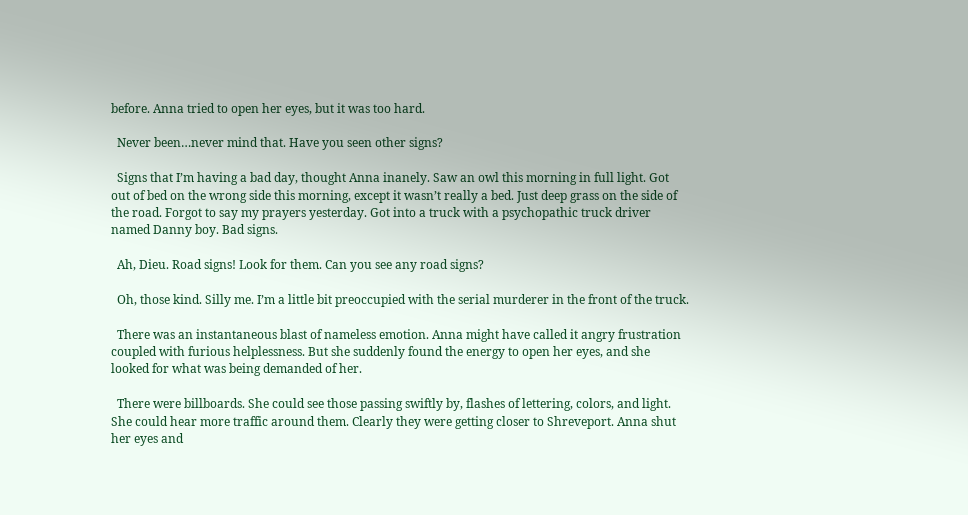before. Anna tried to open her eyes, but it was too hard.

  Never been…never mind that. Have you seen other signs?

  Signs that I’m having a bad day, thought Anna inanely. Saw an owl this morning in full light. Got out of bed on the wrong side this morning, except it wasn’t really a bed. Just deep grass on the side of the road. Forgot to say my prayers yesterday. Got into a truck with a psychopathic truck driver named Danny boy. Bad signs.

  Ah, Dieu. Road signs! Look for them. Can you see any road signs?

  Oh, those kind. Silly me. I’m a little bit preoccupied with the serial murderer in the front of the truck.

  There was an instantaneous blast of nameless emotion. Anna might have called it angry frustration coupled with furious helplessness. But she suddenly found the energy to open her eyes, and she looked for what was being demanded of her.

  There were billboards. She could see those passing swiftly by, flashes of lettering, colors, and light. She could hear more traffic around them. Clearly they were getting closer to Shreveport. Anna shut her eyes and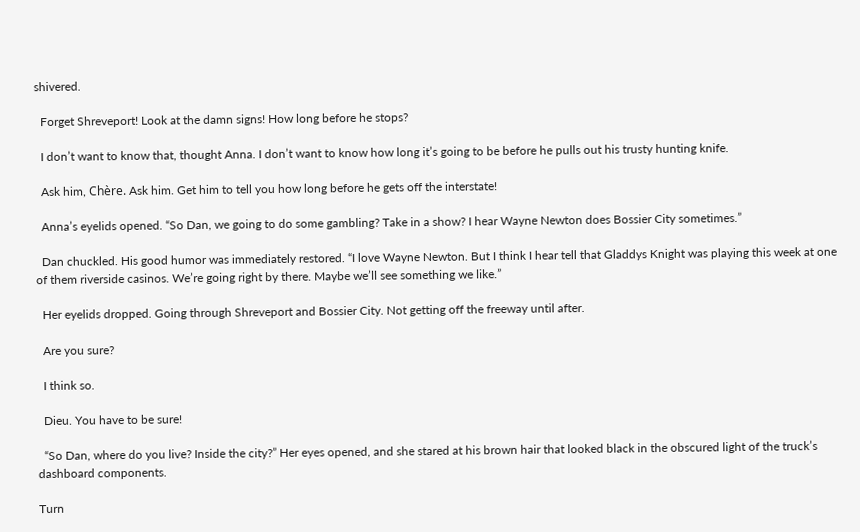shivered.

  Forget Shreveport! Look at the damn signs! How long before he stops?

  I don’t want to know that, thought Anna. I don’t want to know how long it’s going to be before he pulls out his trusty hunting knife.

  Ask him, Chère. Ask him. Get him to tell you how long before he gets off the interstate!

  Anna’s eyelids opened. “So Dan, we going to do some gambling? Take in a show? I hear Wayne Newton does Bossier City sometimes.”

  Dan chuckled. His good humor was immediately restored. “I love Wayne Newton. But I think I hear tell that Gladdys Knight was playing this week at one of them riverside casinos. We’re going right by there. Maybe we’ll see something we like.”

  Her eyelids dropped. Going through Shreveport and Bossier City. Not getting off the freeway until after.

  Are you sure?

  I think so.

  Dieu. You have to be sure!

  “So Dan, where do you live? Inside the city?” Her eyes opened, and she stared at his brown hair that looked black in the obscured light of the truck’s dashboard components.

Turn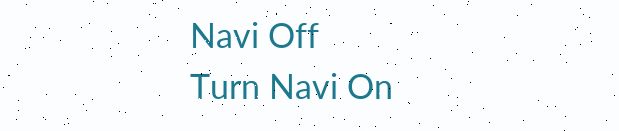Navi Off
Turn Navi On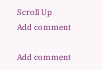Scroll Up
Add comment

Add comment